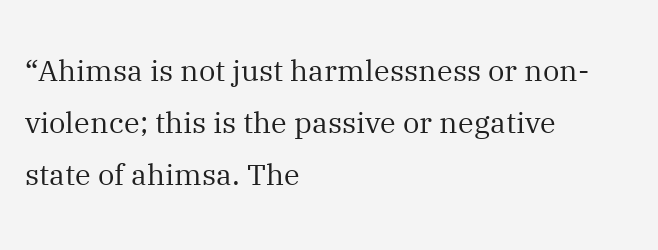“Ahimsa is not just harmlessness or non-violence; this is the passive or negative state of ahimsa. The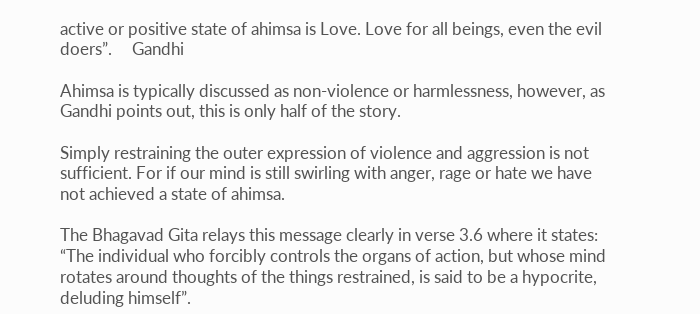active or positive state of ahimsa is Love. Love for all beings, even the evil doers”.     Gandhi

Ahimsa is typically discussed as non-violence or harmlessness, however, as Gandhi points out, this is only half of the story.

Simply restraining the outer expression of violence and aggression is not sufficient. For if our mind is still swirling with anger, rage or hate we have not achieved a state of ahimsa.

The Bhagavad Gita relays this message clearly in verse 3.6 where it states: “The individual who forcibly controls the organs of action, but whose mind rotates around thoughts of the things restrained, is said to be a hypocrite, deluding himself”.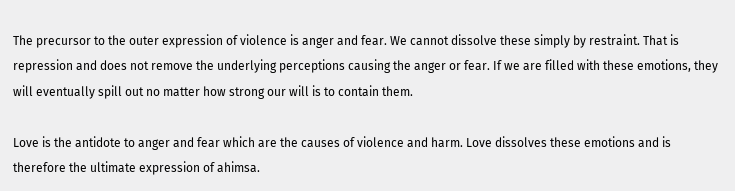The precursor to the outer expression of violence is anger and fear. We cannot dissolve these simply by restraint. That is repression and does not remove the underlying perceptions causing the anger or fear. If we are filled with these emotions, they will eventually spill out no matter how strong our will is to contain them.

Love is the antidote to anger and fear which are the causes of violence and harm. Love dissolves these emotions and is therefore the ultimate expression of ahimsa.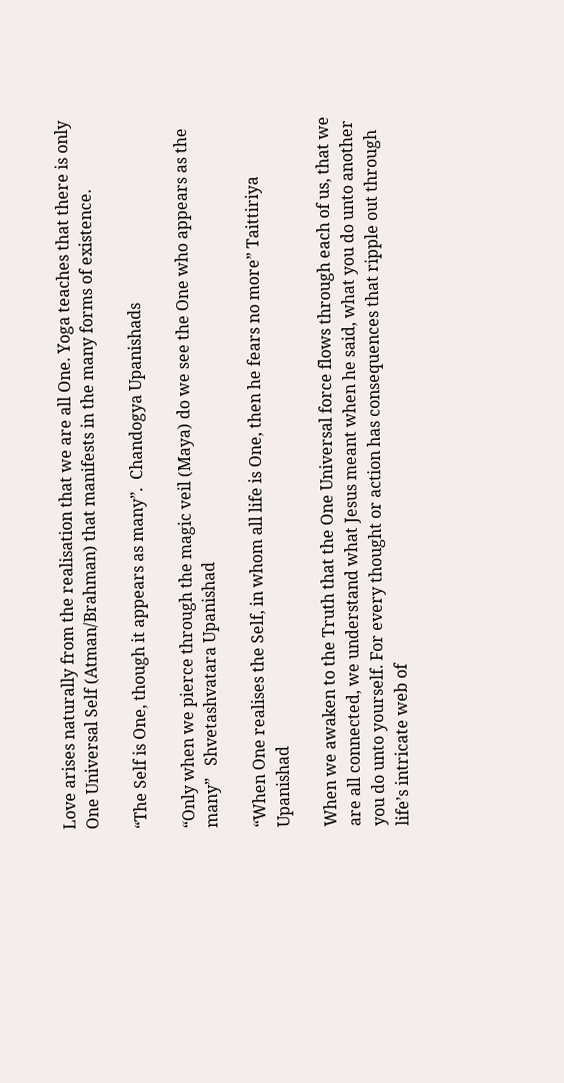Love arises naturally from the realisation that we are all One. Yoga teaches that there is only One Universal Self (Atman/Brahman) that manifests in the many forms of existence.

“The Self is One, though it appears as many”.  Chandogya Upanishads

“Only when we pierce through the magic veil (Maya) do we see the One who appears as the many”   Shvetashvatara Upanishad

“When One realises the Self, in whom all life is One, then he fears no more” Taittiriya Upanishad

When we awaken to the Truth that the One Universal force flows through each of us, that we are all connected, we understand what Jesus meant when he said, what you do unto another you do unto yourself. For every thought or action has consequences that ripple out through life’s intricate web of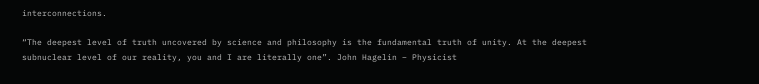interconnections.

“The deepest level of truth uncovered by science and philosophy is the fundamental truth of unity. At the deepest subnuclear level of our reality, you and I are literally one”. John Hagelin – Physicist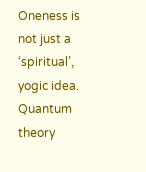Oneness is not just a ‘spiritual’, yogic idea. Quantum theory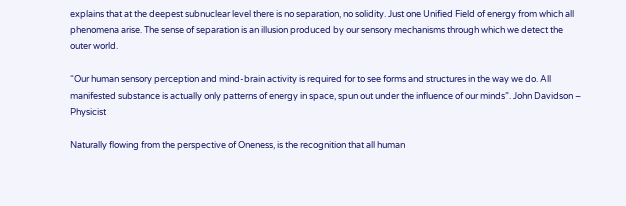explains that at the deepest subnuclear level there is no separation, no solidity. Just one Unified Field of energy from which all phenomena arise. The sense of separation is an illusion produced by our sensory mechanisms through which we detect the outer world.

“Our human sensory perception and mind-brain activity is required for to see forms and structures in the way we do. All manifested substance is actually only patterns of energy in space, spun out under the influence of our minds”. John Davidson – Physicist

Naturally flowing from the perspective of Oneness, is the recognition that all human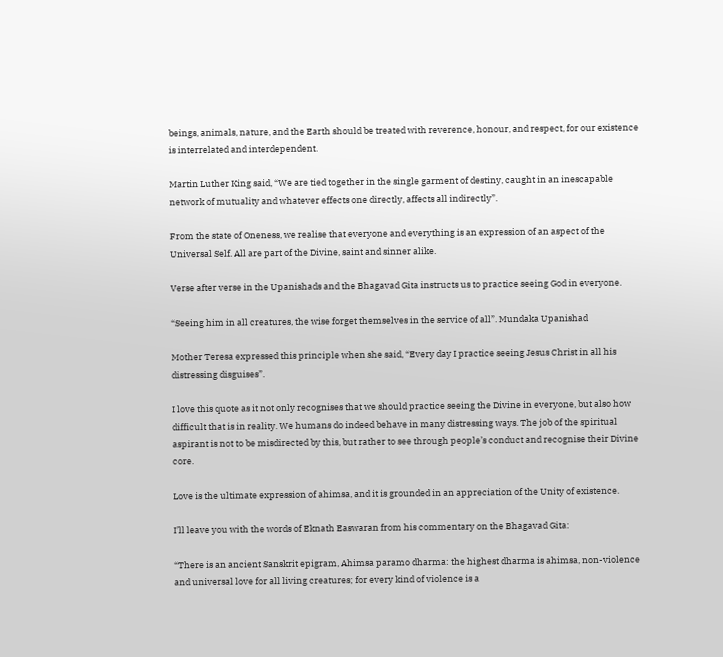beings, animals, nature, and the Earth should be treated with reverence, honour, and respect, for our existence is interrelated and interdependent.

Martin Luther King said, “We are tied together in the single garment of destiny, caught in an inescapable network of mutuality and whatever effects one directly, affects all indirectly”.

From the state of Oneness, we realise that everyone and everything is an expression of an aspect of the Universal Self. All are part of the Divine, saint and sinner alike.

Verse after verse in the Upanishads and the Bhagavad Gita instructs us to practice seeing God in everyone.

“Seeing him in all creatures, the wise forget themselves in the service of all”. Mundaka Upanishad

Mother Teresa expressed this principle when she said, “Every day I practice seeing Jesus Christ in all his distressing disguises”.

I love this quote as it not only recognises that we should practice seeing the Divine in everyone, but also how difficult that is in reality. We humans do indeed behave in many distressing ways. The job of the spiritual aspirant is not to be misdirected by this, but rather to see through people’s conduct and recognise their Divine core.

Love is the ultimate expression of ahimsa, and it is grounded in an appreciation of the Unity of existence.

I’ll leave you with the words of Eknath Easwaran from his commentary on the Bhagavad Gita:

“There is an ancient Sanskrit epigram, Ahimsa paramo dharma: the highest dharma is ahimsa, non-violence and universal love for all living creatures; for every kind of violence is a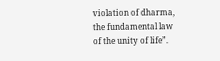violation of dharma, the fundamental law of the unity of life”.